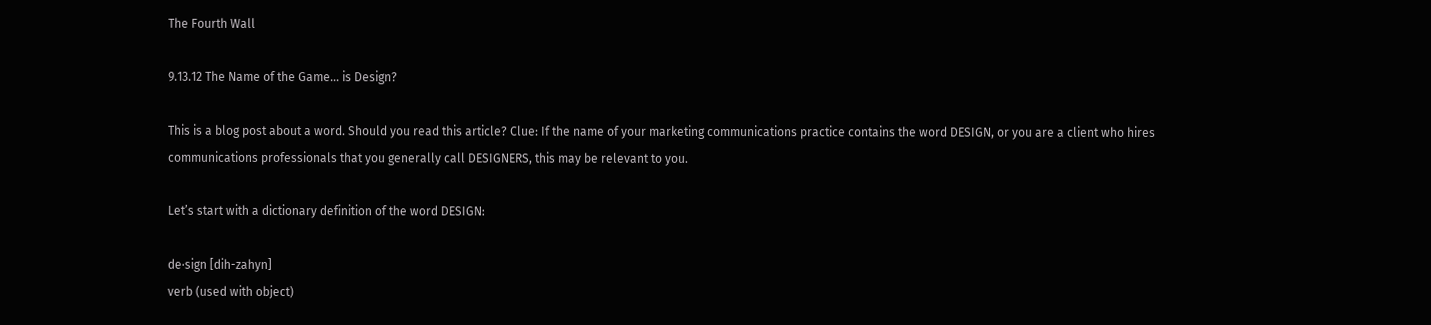The Fourth Wall

9.13.12 The Name of the Game… is Design?

This is a blog post about a word. Should you read this article? Clue: If the name of your marketing communications practice contains the word DESIGN, or you are a client who hires communications professionals that you generally call DESIGNERS, this may be relevant to you.

Let’s start with a dictionary definition of the word DESIGN:

de·sign [dih-zahyn]
verb (used with object)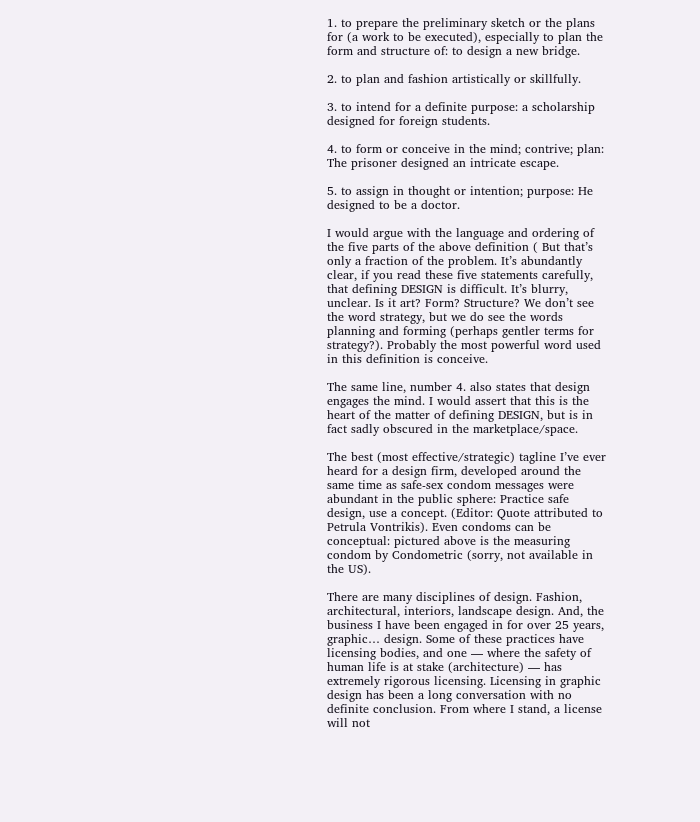1. to prepare the preliminary sketch or the plans for (a work to be executed), especially to plan the form and structure of: to design a new bridge.

2. to plan and fashion artistically or skillfully.

3. to intend for a definite purpose: a scholarship designed for foreign students.

4. to form or conceive in the mind; contrive; plan: The prisoner designed an intricate escape.

5. to assign in thought or intention; purpose: He designed to be a doctor.

I would argue with the language and ordering of the five parts of the above definition ( But that’s only a fraction of the problem. It’s abundantly clear, if you read these five statements carefully, that defining DESIGN is difficult. It’s blurry, unclear. Is it art? Form? Structure? We don’t see the word strategy, but we do see the words planning and forming (perhaps gentler terms for strategy?). Probably the most powerful word used in this definition is conceive.

The same line, number 4. also states that design engages the mind. I would assert that this is the heart of the matter of defining DESIGN, but is in fact sadly obscured in the marketplace/space.

The best (most effective/strategic) tagline I’ve ever heard for a design firm, developed around the same time as safe-sex condom messages were abundant in the public sphere: Practice safe design, use a concept. (Editor: Quote attributed to Petrula Vontrikis). Even condoms can be conceptual: pictured above is the measuring condom by Condometric (sorry, not available in the US).

There are many disciplines of design. Fashion, architectural, interiors, landscape design. And, the business I have been engaged in for over 25 years, graphic… design. Some of these practices have licensing bodies, and one — where the safety of human life is at stake (architecture) — has extremely rigorous licensing. Licensing in graphic design has been a long conversation with no definite conclusion. From where I stand, a license will not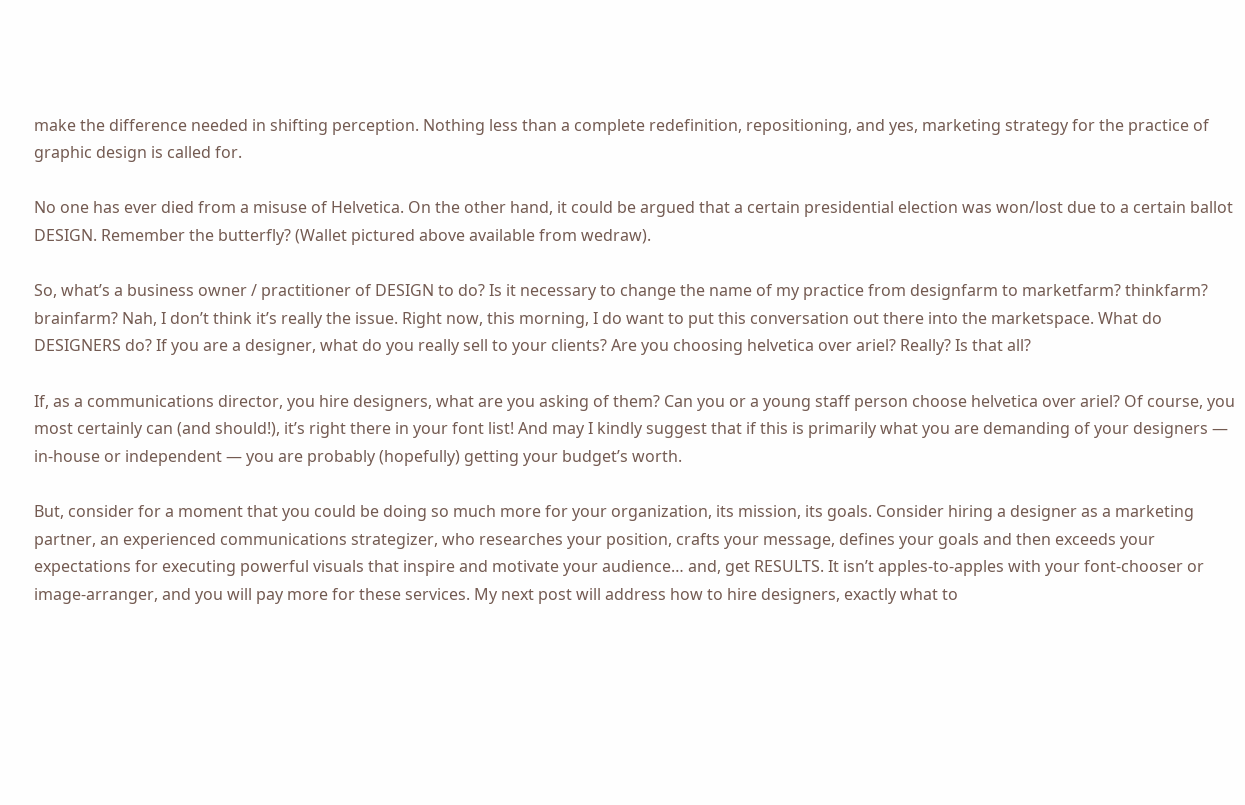make the difference needed in shifting perception. Nothing less than a complete redefinition, repositioning, and yes, marketing strategy for the practice of graphic design is called for.

No one has ever died from a misuse of Helvetica. On the other hand, it could be argued that a certain presidential election was won/lost due to a certain ballot DESIGN. Remember the butterfly? (Wallet pictured above available from wedraw).

So, what’s a business owner / practitioner of DESIGN to do? Is it necessary to change the name of my practice from designfarm to marketfarm? thinkfarm? brainfarm? Nah, I don’t think it’s really the issue. Right now, this morning, I do want to put this conversation out there into the marketspace. What do DESIGNERS do? If you are a designer, what do you really sell to your clients? Are you choosing helvetica over ariel? Really? Is that all?

If, as a communications director, you hire designers, what are you asking of them? Can you or a young staff person choose helvetica over ariel? Of course, you most certainly can (and should!), it’s right there in your font list! And may I kindly suggest that if this is primarily what you are demanding of your designers — in-house or independent — you are probably (hopefully) getting your budget’s worth.

But, consider for a moment that you could be doing so much more for your organization, its mission, its goals. Consider hiring a designer as a marketing partner, an experienced communications strategizer, who researches your position, crafts your message, defines your goals and then exceeds your expectations for executing powerful visuals that inspire and motivate your audience… and, get RESULTS. It isn’t apples-to-apples with your font-chooser or image-arranger, and you will pay more for these services. My next post will address how to hire designers, exactly what to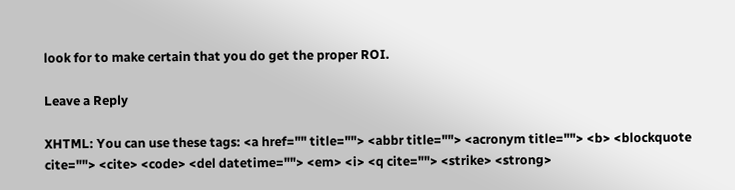look for to make certain that you do get the proper ROI.

Leave a Reply

XHTML: You can use these tags: <a href="" title=""> <abbr title=""> <acronym title=""> <b> <blockquote cite=""> <cite> <code> <del datetime=""> <em> <i> <q cite=""> <strike> <strong>